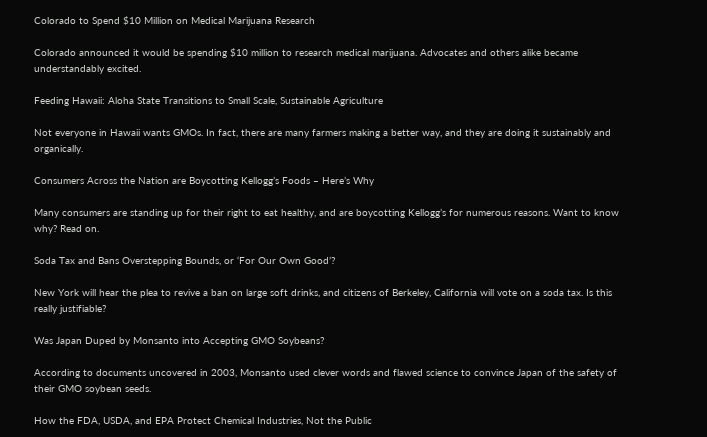Colorado to Spend $10 Million on Medical Marijuana Research

Colorado announced it would be spending $10 million to research medical marijuana. Advocates and others alike became understandably excited.

Feeding Hawaii: Aloha State Transitions to Small Scale, Sustainable Agriculture

Not everyone in Hawaii wants GMOs. In fact, there are many farmers making a better way, and they are doing it sustainably and organically.

Consumers Across the Nation are Boycotting Kellogg’s Foods – Here’s Why

Many consumers are standing up for their right to eat healthy, and are boycotting Kellogg’s for numerous reasons. Want to know why? Read on.

Soda Tax and Bans Overstepping Bounds, or ‘For Our Own Good’?

New York will hear the plea to revive a ban on large soft drinks, and citizens of Berkeley, California will vote on a soda tax. Is this really justifiable?

Was Japan Duped by Monsanto into Accepting GMO Soybeans?

According to documents uncovered in 2003, Monsanto used clever words and flawed science to convince Japan of the safety of their GMO soybean seeds.

How the FDA, USDA, and EPA Protect Chemical Industries, Not the Public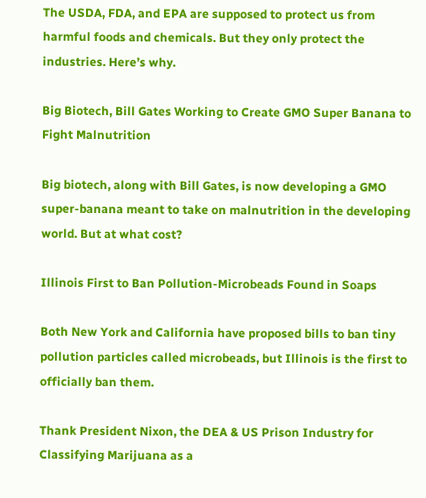The USDA, FDA, and EPA are supposed to protect us from harmful foods and chemicals. But they only protect the industries. Here’s why.

Big Biotech, Bill Gates Working to Create GMO Super Banana to Fight Malnutrition

Big biotech, along with Bill Gates, is now developing a GMO super-banana meant to take on malnutrition in the developing world. But at what cost?

Illinois First to Ban Pollution-Microbeads Found in Soaps

Both New York and California have proposed bills to ban tiny pollution particles called microbeads, but Illinois is the first to officially ban them.

Thank President Nixon, the DEA & US Prison Industry for Classifying Marijuana as a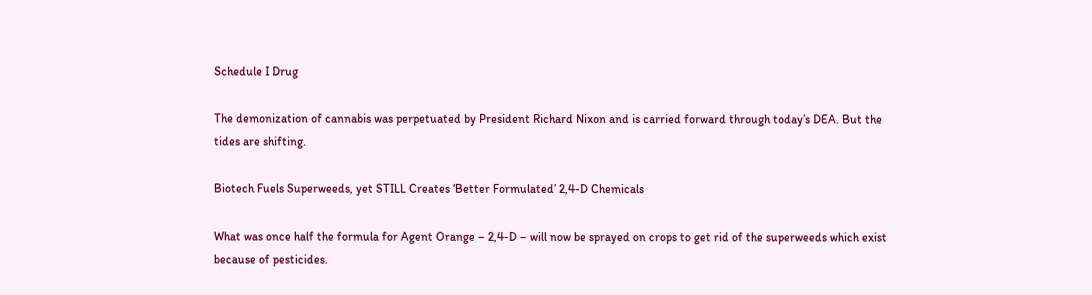Schedule I Drug

The demonization of cannabis was perpetuated by President Richard Nixon and is carried forward through today’s DEA. But the tides are shifting.

Biotech Fuels Superweeds, yet STILL Creates ‘Better Formulated’ 2,4-D Chemicals

What was once half the formula for Agent Orange – 2,4-D – will now be sprayed on crops to get rid of the superweeds which exist because of pesticides.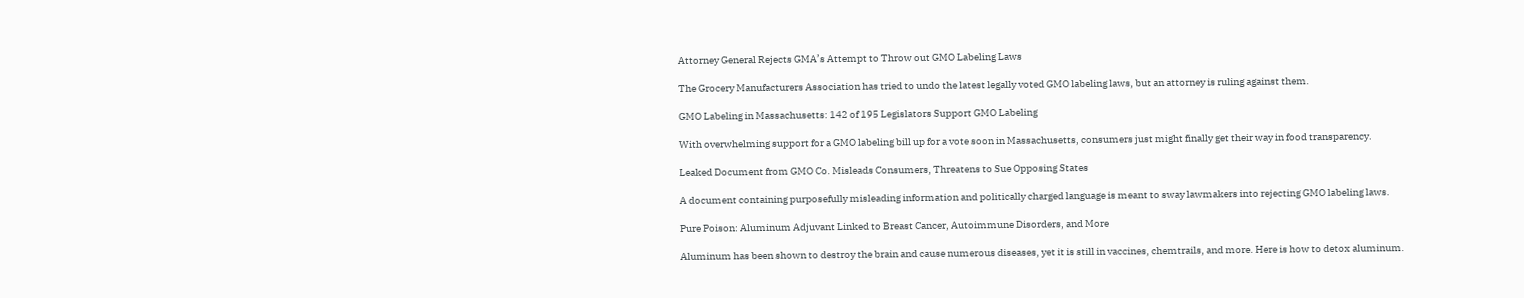Attorney General Rejects GMA’s Attempt to Throw out GMO Labeling Laws

The Grocery Manufacturers Association has tried to undo the latest legally voted GMO labeling laws, but an attorney is ruling against them.

GMO Labeling in Massachusetts: 142 of 195 Legislators Support GMO Labeling

With overwhelming support for a GMO labeling bill up for a vote soon in Massachusetts, consumers just might finally get their way in food transparency.

Leaked Document from GMO Co. Misleads Consumers, Threatens to Sue Opposing States

A document containing purposefully misleading information and politically charged language is meant to sway lawmakers into rejecting GMO labeling laws.

Pure Poison: Aluminum Adjuvant Linked to Breast Cancer, Autoimmune Disorders, and More

Aluminum has been shown to destroy the brain and cause numerous diseases, yet it is still in vaccines, chemtrails, and more. Here is how to detox aluminum.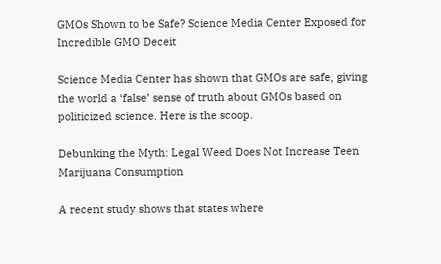GMOs Shown to be Safe? Science Media Center Exposed for Incredible GMO Deceit

Science Media Center has shown that GMOs are safe, giving the world a ‘false’ sense of truth about GMOs based on politicized science. Here is the scoop.

Debunking the Myth: Legal Weed Does Not Increase Teen Marijuana Consumption

A recent study shows that states where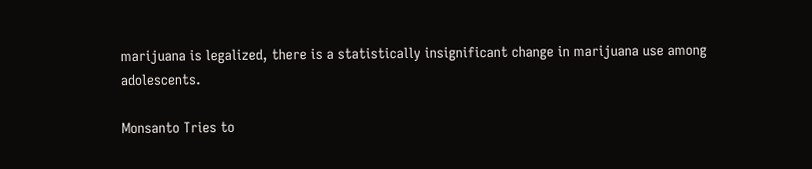marijuana is legalized, there is a statistically insignificant change in marijuana use among adolescents.

Monsanto Tries to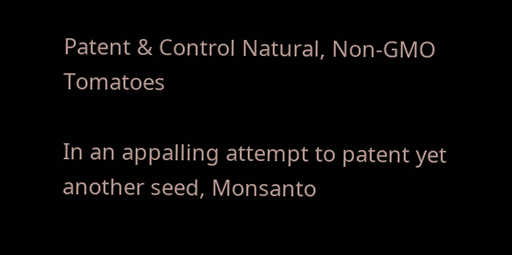Patent & Control Natural, Non-GMO Tomatoes

In an appalling attempt to patent yet another seed, Monsanto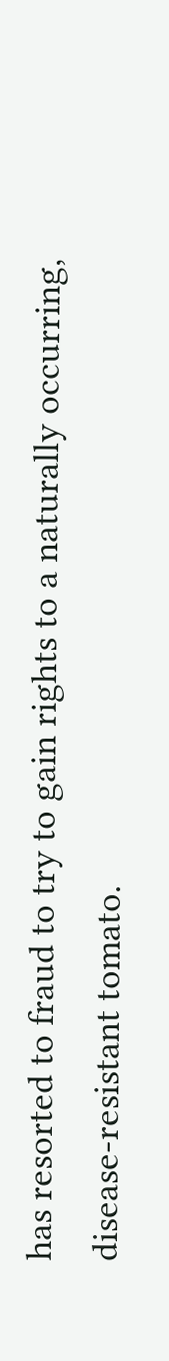has resorted to fraud to try to gain rights to a naturally occurring, disease-resistant tomato.